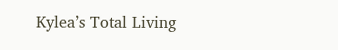Kylea’s Total Living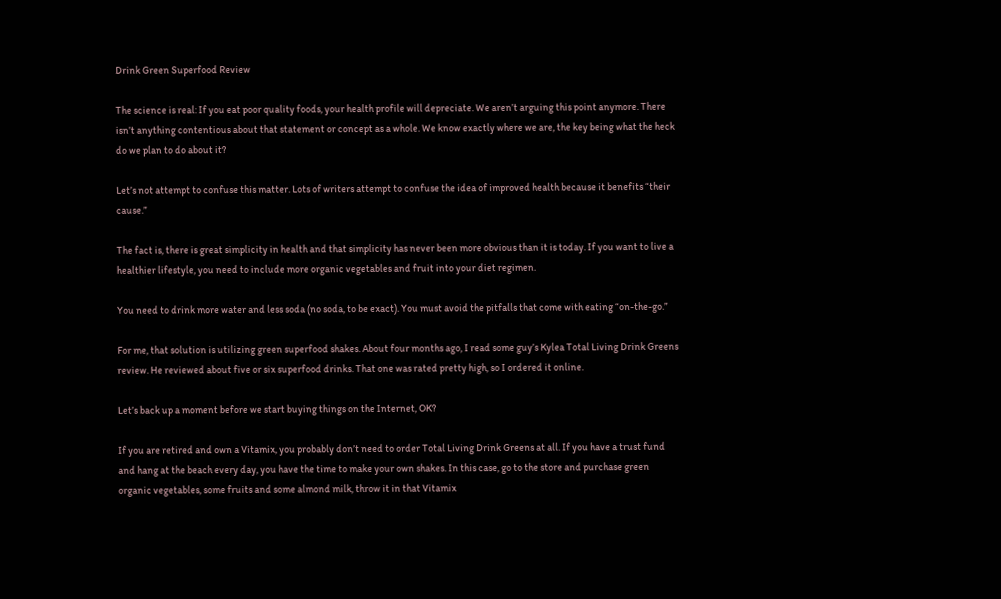Drink Green Superfood Review

The science is real: If you eat poor quality foods, your health profile will depreciate. We aren’t arguing this point anymore. There isn’t anything contentious about that statement or concept as a whole. We know exactly where we are, the key being what the heck do we plan to do about it?

Let’s not attempt to confuse this matter. Lots of writers attempt to confuse the idea of improved health because it benefits “their cause.”

The fact is, there is great simplicity in health and that simplicity has never been more obvious than it is today. If you want to live a healthier lifestyle, you need to include more organic vegetables and fruit into your diet regimen.

You need to drink more water and less soda (no soda, to be exact). You must avoid the pitfalls that come with eating “on-the-go.”

For me, that solution is utilizing green superfood shakes. About four months ago, I read some guy’s Kylea Total Living Drink Greens review. He reviewed about five or six superfood drinks. That one was rated pretty high, so I ordered it online.

Let’s back up a moment before we start buying things on the Internet, OK?

If you are retired and own a Vitamix, you probably don’t need to order Total Living Drink Greens at all. If you have a trust fund and hang at the beach every day, you have the time to make your own shakes. In this case, go to the store and purchase green organic vegetables, some fruits and some almond milk, throw it in that Vitamix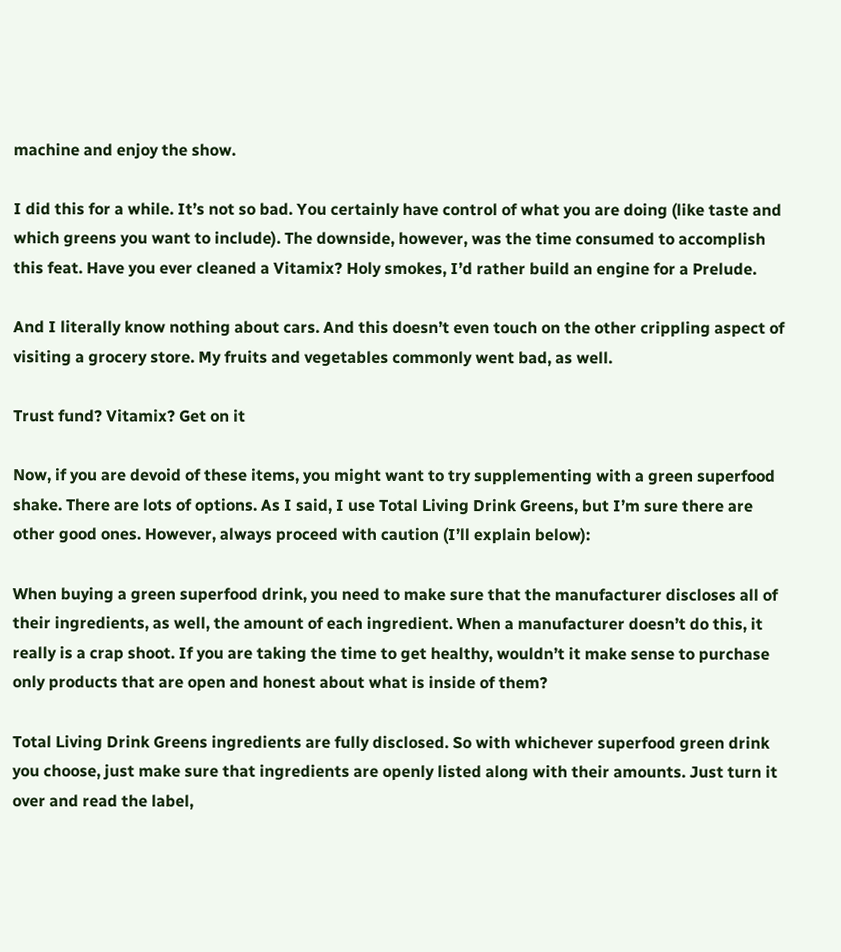machine and enjoy the show.

I did this for a while. It’s not so bad. You certainly have control of what you are doing (like taste and which greens you want to include). The downside, however, was the time consumed to accomplish this feat. Have you ever cleaned a Vitamix? Holy smokes, I’d rather build an engine for a Prelude.

And I literally know nothing about cars. And this doesn’t even touch on the other crippling aspect of visiting a grocery store. My fruits and vegetables commonly went bad, as well.

Trust fund? Vitamix? Get on it

Now, if you are devoid of these items, you might want to try supplementing with a green superfood shake. There are lots of options. As I said, I use Total Living Drink Greens, but I’m sure there are other good ones. However, always proceed with caution (I’ll explain below):

When buying a green superfood drink, you need to make sure that the manufacturer discloses all of their ingredients, as well, the amount of each ingredient. When a manufacturer doesn’t do this, it really is a crap shoot. If you are taking the time to get healthy, wouldn’t it make sense to purchase only products that are open and honest about what is inside of them?

Total Living Drink Greens ingredients are fully disclosed. So with whichever superfood green drink you choose, just make sure that ingredients are openly listed along with their amounts. Just turn it over and read the label,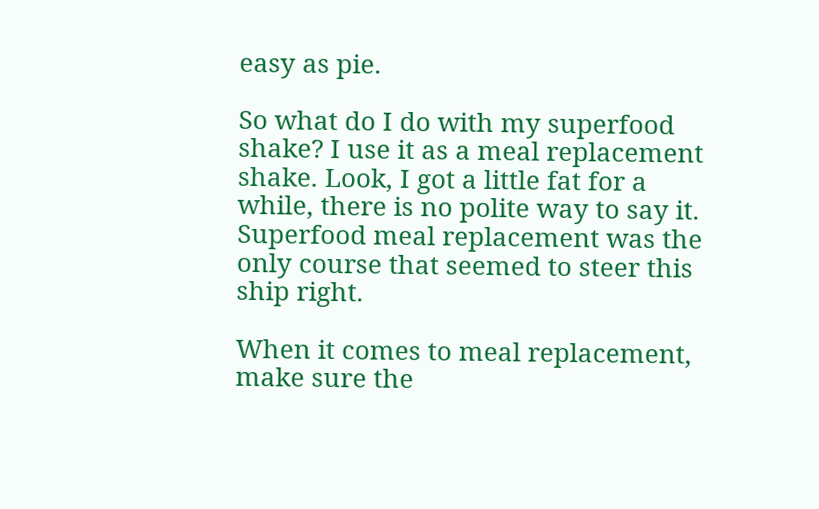easy as pie.

So what do I do with my superfood shake? I use it as a meal replacement shake. Look, I got a little fat for a while, there is no polite way to say it. Superfood meal replacement was the only course that seemed to steer this ship right.

When it comes to meal replacement, make sure the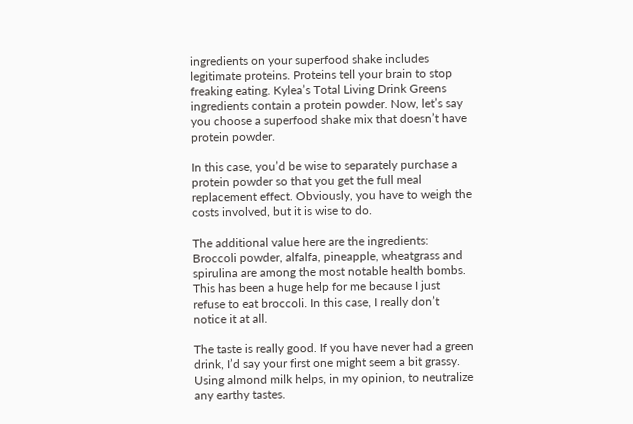ingredients on your superfood shake includes legitimate proteins. Proteins tell your brain to stop freaking eating. Kylea’s Total Living Drink Greens ingredients contain a protein powder. Now, let’s say you choose a superfood shake mix that doesn’t have protein powder.

In this case, you’d be wise to separately purchase a protein powder so that you get the full meal replacement effect. Obviously, you have to weigh the costs involved, but it is wise to do.

The additional value here are the ingredients: Broccoli powder, alfalfa, pineapple, wheatgrass and spirulina are among the most notable health bombs. This has been a huge help for me because I just refuse to eat broccoli. In this case, I really don’t notice it at all.

The taste is really good. If you have never had a green drink, I’d say your first one might seem a bit grassy. Using almond milk helps, in my opinion, to neutralize any earthy tastes.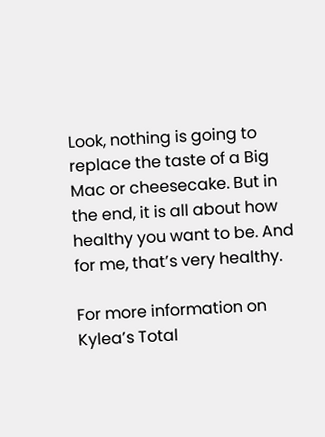Look, nothing is going to replace the taste of a Big Mac or cheesecake. But in the end, it is all about how healthy you want to be. And for me, that’s very healthy.

For more information on Kylea’s Total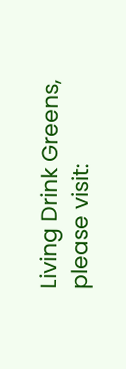Living Drink Greens, please visit: